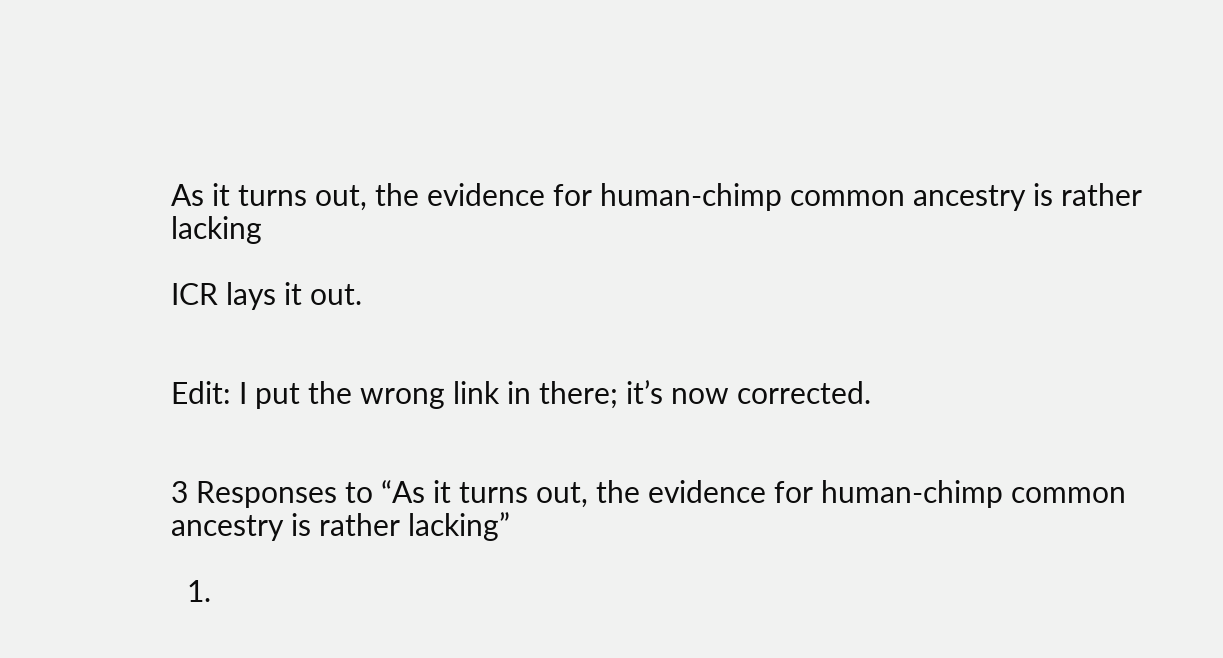As it turns out, the evidence for human-chimp common ancestry is rather lacking

ICR lays it out.


Edit: I put the wrong link in there; it’s now corrected.


3 Responses to “As it turns out, the evidence for human-chimp common ancestry is rather lacking”

  1.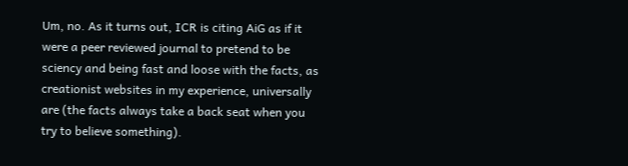Um, no. As it turns out, ICR is citing AiG as if it were a peer reviewed journal to pretend to be sciency and being fast and loose with the facts, as creationist websites in my experience, universally are (the facts always take a back seat when you try to believe something).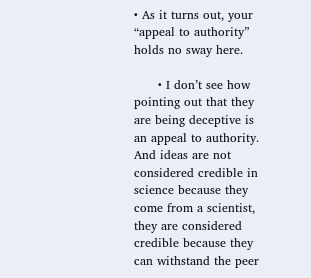• As it turns out, your “appeal to authority” holds no sway here.

      • I don’t see how pointing out that they are being deceptive is an appeal to authority. And ideas are not considered credible in science because they come from a scientist, they are considered credible because they can withstand the peer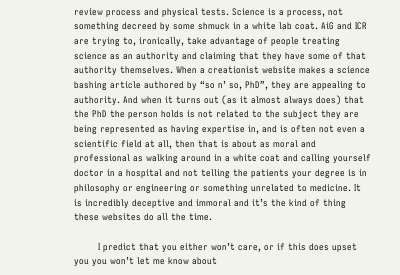review process and physical tests. Science is a process, not something decreed by some shmuck in a white lab coat. AiG and ICR are trying to, ironically, take advantage of people treating science as an authority and claiming that they have some of that authority themselves. When a creationist website makes a science bashing article authored by “so n’ so, PhD”, they are appealing to authority. And when it turns out (as it almost always does) that the PhD the person holds is not related to the subject they are being represented as having expertise in, and is often not even a scientific field at all, then that is about as moral and professional as walking around in a white coat and calling yourself doctor in a hospital and not telling the patients your degree is in philosophy or engineering or something unrelated to medicine. It is incredibly deceptive and immoral and it’s the kind of thing these websites do all the time.

        I predict that you either won’t care, or if this does upset you you won’t let me know about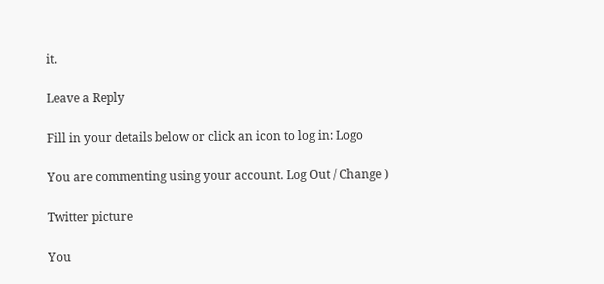it.

Leave a Reply

Fill in your details below or click an icon to log in: Logo

You are commenting using your account. Log Out / Change )

Twitter picture

You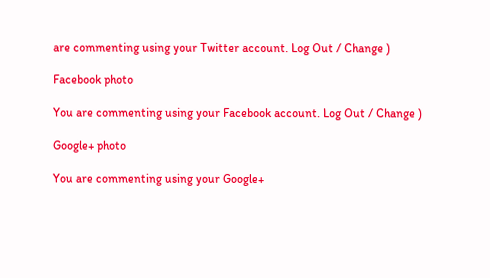are commenting using your Twitter account. Log Out / Change )

Facebook photo

You are commenting using your Facebook account. Log Out / Change )

Google+ photo

You are commenting using your Google+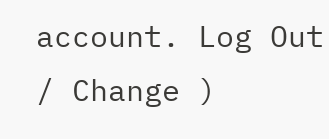account. Log Out / Change )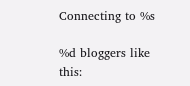Connecting to %s

%d bloggers like this: